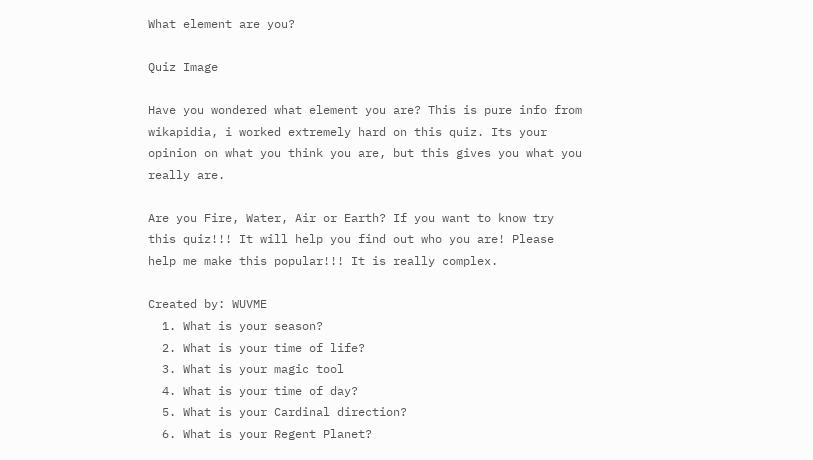What element are you?

Quiz Image

Have you wondered what element you are? This is pure info from wikapidia, i worked extremely hard on this quiz. Its your opinion on what you think you are, but this gives you what you really are.

Are you Fire, Water, Air or Earth? If you want to know try this quiz!!! It will help you find out who you are! Please help me make this popular!!! It is really complex.

Created by: WUVME
  1. What is your season?
  2. What is your time of life?
  3. What is your magic tool
  4. What is your time of day?
  5. What is your Cardinal direction?
  6. What is your Regent Planet?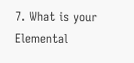7. What is your Elemental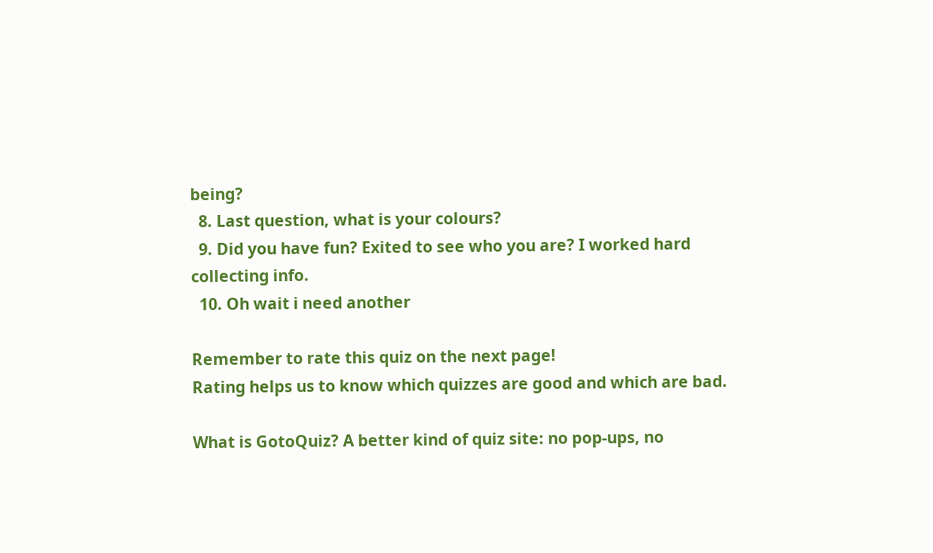being?
  8. Last question, what is your colours?
  9. Did you have fun? Exited to see who you are? I worked hard collecting info.
  10. Oh wait i need another

Remember to rate this quiz on the next page!
Rating helps us to know which quizzes are good and which are bad.

What is GotoQuiz? A better kind of quiz site: no pop-ups, no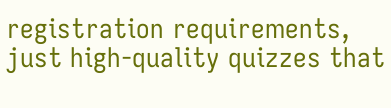registration requirements, just high-quality quizzes that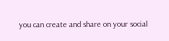you can create and share on your social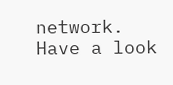network. Have a look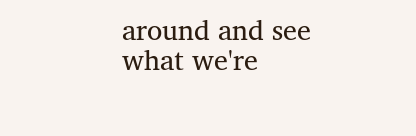around and see what we're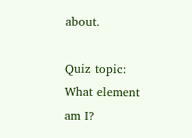about.

Quiz topic: What element am I?